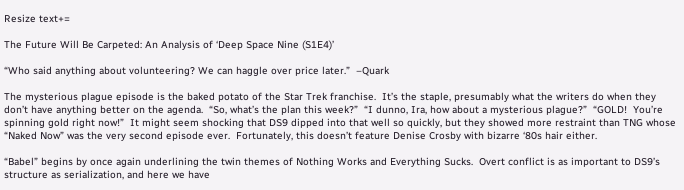Resize text+=

The Future Will Be Carpeted: An Analysis of ‘Deep Space Nine (S1E4)’

“Who said anything about volunteering? We can haggle over price later.”  –Quark

The mysterious plague episode is the baked potato of the Star Trek franchise.  It’s the staple, presumably what the writers do when they don’t have anything better on the agenda.  “So, what’s the plan this week?”  “I dunno, Ira, how about a mysterious plague?”  “GOLD!  You’re spinning gold right now!”  It might seem shocking that DS9 dipped into that well so quickly, but they showed more restraint than TNG whose “Naked Now” was the very second episode ever.  Fortunately, this doesn’t feature Denise Crosby with bizarre ‘80s hair either.

“Babel” begins by once again underlining the twin themes of Nothing Works and Everything Sucks.  Overt conflict is as important to DS9’s structure as serialization, and here we have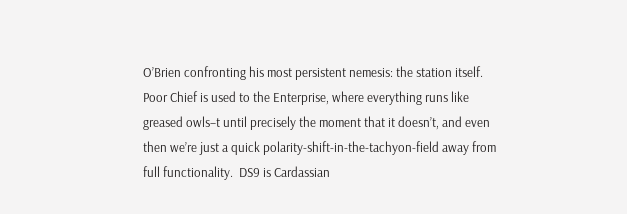O’Brien confronting his most persistent nemesis: the station itself.  Poor Chief is used to the Enterprise, where everything runs like greased owls–t until precisely the moment that it doesn’t, and even then we’re just a quick polarity-shift-in-the-tachyon-field away from full functionality.  DS9 is Cardassian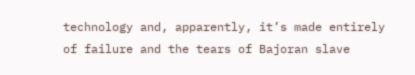technology and, apparently, it’s made entirely of failure and the tears of Bajoran slave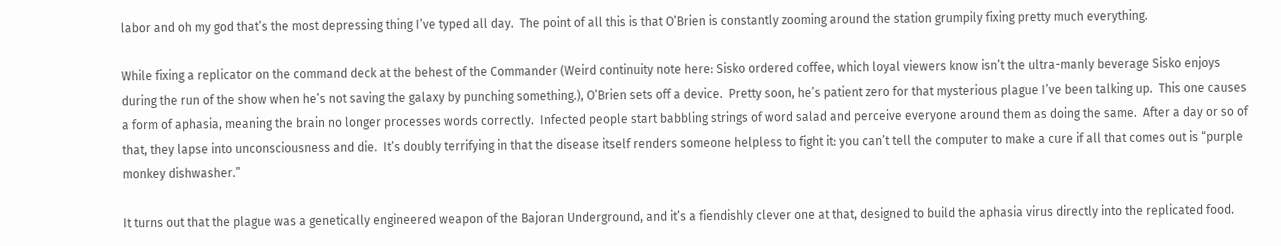labor and oh my god that’s the most depressing thing I’ve typed all day.  The point of all this is that O’Brien is constantly zooming around the station grumpily fixing pretty much everything.

While fixing a replicator on the command deck at the behest of the Commander (Weird continuity note here: Sisko ordered coffee, which loyal viewers know isn’t the ultra-manly beverage Sisko enjoys during the run of the show when he’s not saving the galaxy by punching something.), O’Brien sets off a device.  Pretty soon, he’s patient zero for that mysterious plague I’ve been talking up.  This one causes a form of aphasia, meaning the brain no longer processes words correctly.  Infected people start babbling strings of word salad and perceive everyone around them as doing the same.  After a day or so of that, they lapse into unconsciousness and die.  It’s doubly terrifying in that the disease itself renders someone helpless to fight it: you can’t tell the computer to make a cure if all that comes out is “purple monkey dishwasher.”

It turns out that the plague was a genetically engineered weapon of the Bajoran Underground, and it’s a fiendishly clever one at that, designed to build the aphasia virus directly into the replicated food.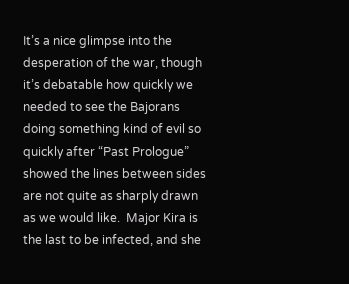It’s a nice glimpse into the desperation of the war, though it’s debatable how quickly we needed to see the Bajorans doing something kind of evil so quickly after “Past Prologue” showed the lines between sides are not quite as sharply drawn as we would like.  Major Kira is the last to be infected, and she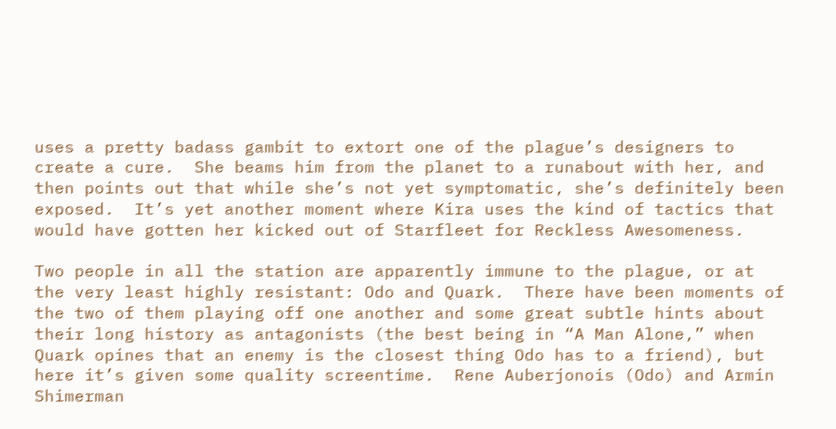uses a pretty badass gambit to extort one of the plague’s designers to create a cure.  She beams him from the planet to a runabout with her, and then points out that while she’s not yet symptomatic, she’s definitely been exposed.  It’s yet another moment where Kira uses the kind of tactics that would have gotten her kicked out of Starfleet for Reckless Awesomeness.

Two people in all the station are apparently immune to the plague, or at the very least highly resistant: Odo and Quark.  There have been moments of the two of them playing off one another and some great subtle hints about their long history as antagonists (the best being in “A Man Alone,” when Quark opines that an enemy is the closest thing Odo has to a friend), but here it’s given some quality screentime.  Rene Auberjonois (Odo) and Armin Shimerman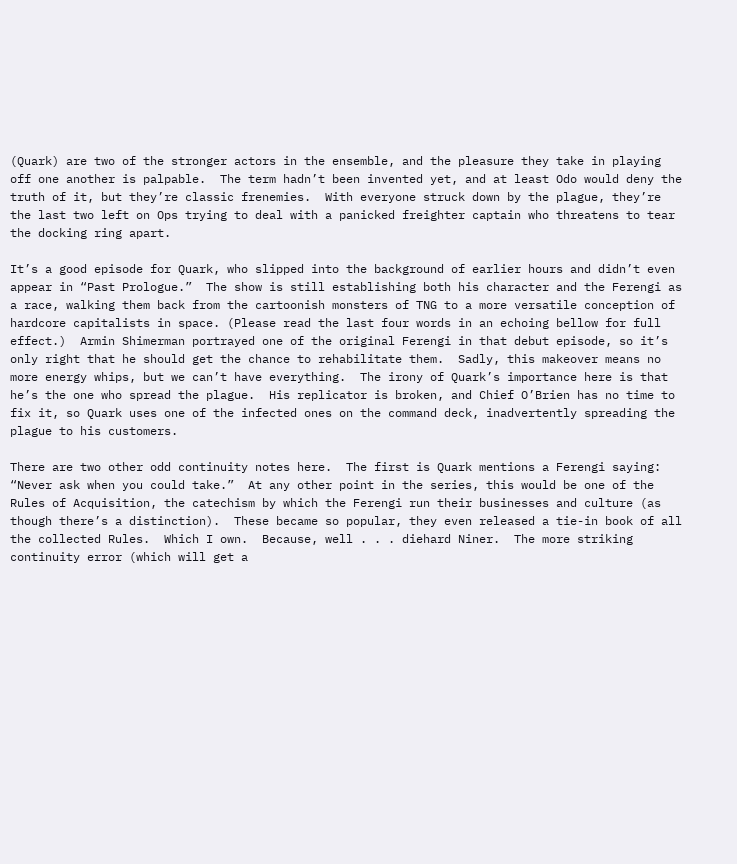(Quark) are two of the stronger actors in the ensemble, and the pleasure they take in playing off one another is palpable.  The term hadn’t been invented yet, and at least Odo would deny the truth of it, but they’re classic frenemies.  With everyone struck down by the plague, they’re the last two left on Ops trying to deal with a panicked freighter captain who threatens to tear the docking ring apart.

It’s a good episode for Quark, who slipped into the background of earlier hours and didn’t even appear in “Past Prologue.”  The show is still establishing both his character and the Ferengi as a race, walking them back from the cartoonish monsters of TNG to a more versatile conception of hardcore capitalists in space. (Please read the last four words in an echoing bellow for full effect.)  Armin Shimerman portrayed one of the original Ferengi in that debut episode, so it’s only right that he should get the chance to rehabilitate them.  Sadly, this makeover means no more energy whips, but we can’t have everything.  The irony of Quark’s importance here is that he’s the one who spread the plague.  His replicator is broken, and Chief O’Brien has no time to fix it, so Quark uses one of the infected ones on the command deck, inadvertently spreading the plague to his customers.

There are two other odd continuity notes here.  The first is Quark mentions a Ferengi saying: “Never ask when you could take.”  At any other point in the series, this would be one of the Rules of Acquisition, the catechism by which the Ferengi run their businesses and culture (as though there’s a distinction).  These became so popular, they even released a tie-in book of all the collected Rules.  Which I own.  Because, well . . . diehard Niner.  The more striking continuity error (which will get a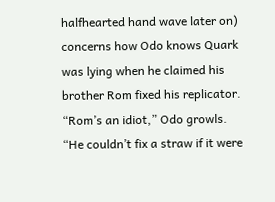halfhearted hand wave later on) concerns how Odo knows Quark was lying when he claimed his brother Rom fixed his replicator.  “Rom’s an idiot,” Odo growls. “He couldn’t fix a straw if it were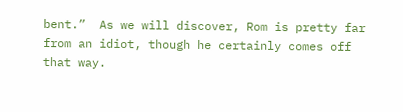bent.”  As we will discover, Rom is pretty far from an idiot, though he certainly comes off that way.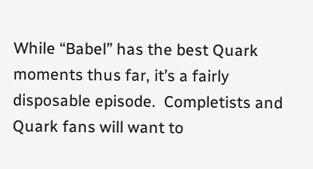While “Babel” has the best Quark moments thus far, it’s a fairly disposable episode.  Completists and Quark fans will want to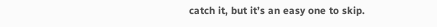catch it, but it’s an easy one to skip.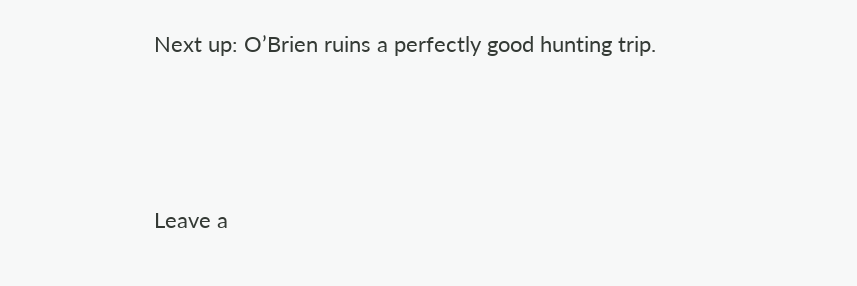Next up: O’Brien ruins a perfectly good hunting trip.




Leave a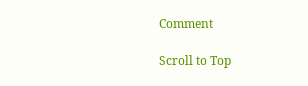Comment

Scroll to Top